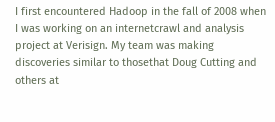I first encountered Hadoop in the fall of 2008 when I was working on an internetcrawl and analysis project at Verisign. My team was making discoveries similar to thosethat Doug Cutting and others at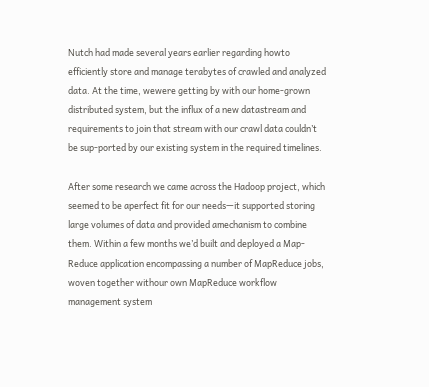Nutch had made several years earlier regarding howto efficiently store and manage terabytes of crawled and analyzed data. At the time, wewere getting by with our home-grown distributed system, but the influx of a new datastream and requirements to join that stream with our crawl data couldn’t be sup-ported by our existing system in the required timelines.

After some research we came across the Hadoop project, which seemed to be aperfect fit for our needs—it supported storing large volumes of data and provided amechanism to combine them. Within a few months we’d built and deployed a Map-Reduce application encompassing a number of MapReduce jobs, woven together withour own MapReduce workflow management system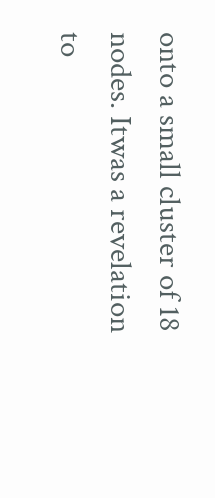onto a small cluster of 18 nodes. Itwas a revelation to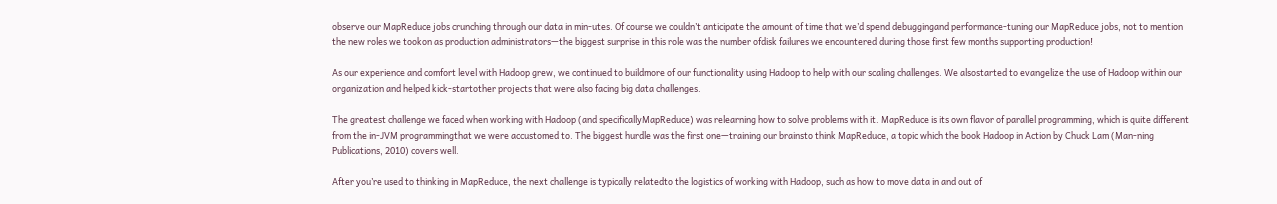observe our MapReduce jobs crunching through our data in min-utes. Of course we couldn’t anticipate the amount of time that we’d spend debuggingand performance-tuning our MapReduce jobs, not to mention the new roles we tookon as production administrators—the biggest surprise in this role was the number ofdisk failures we encountered during those first few months supporting production!

As our experience and comfort level with Hadoop grew, we continued to buildmore of our functionality using Hadoop to help with our scaling challenges. We alsostarted to evangelize the use of Hadoop within our organization and helped kick-startother projects that were also facing big data challenges.

The greatest challenge we faced when working with Hadoop (and specificallyMapReduce) was relearning how to solve problems with it. MapReduce is its own flavor of parallel programming, which is quite different from the in-JVM programmingthat we were accustomed to. The biggest hurdle was the first one—training our brainsto think MapReduce, a topic which the book Hadoop in Action by Chuck Lam (Man-ning Publications, 2010) covers well.

After you’re used to thinking in MapReduce, the next challenge is typically relatedto the logistics of working with Hadoop, such as how to move data in and out of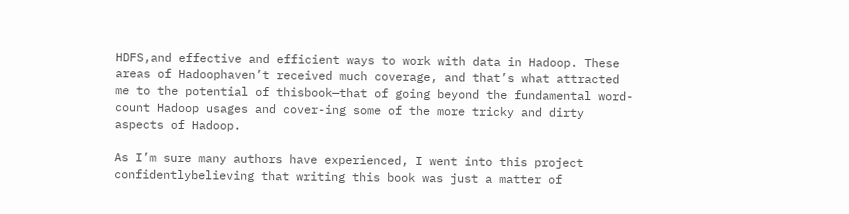HDFS,and effective and efficient ways to work with data in Hadoop. These areas of Hadoophaven’t received much coverage, and that’s what attracted me to the potential of thisbook—that of going beyond the fundamental word-count Hadoop usages and cover-ing some of the more tricky and dirty aspects of Hadoop.

As I’m sure many authors have experienced, I went into this project confidentlybelieving that writing this book was just a matter of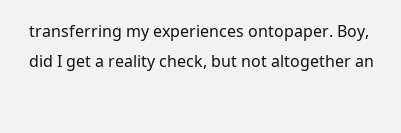transferring my experiences ontopaper. Boy, did I get a reality check, but not altogether an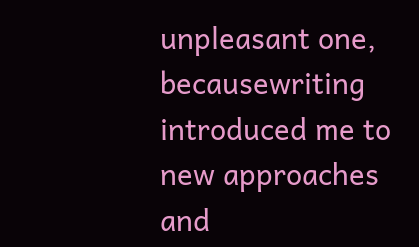unpleasant one, becausewriting introduced me to new approaches and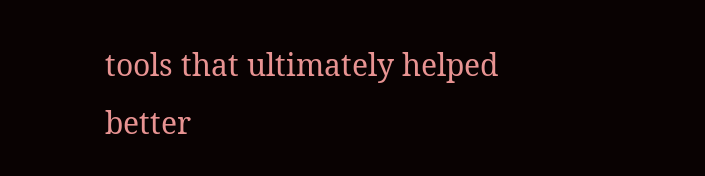tools that ultimately helped better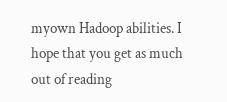myown Hadoop abilities. I hope that you get as much out of reading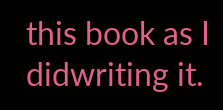this book as I didwriting it.